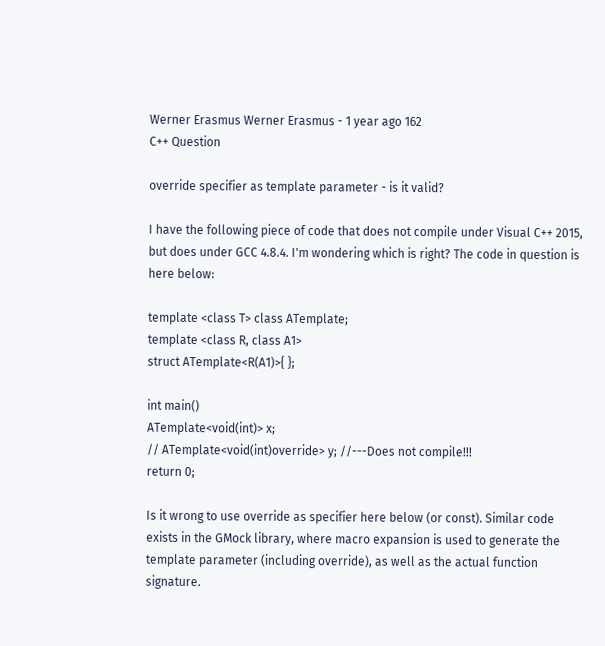Werner Erasmus Werner Erasmus - 1 year ago 162
C++ Question

override specifier as template parameter - is it valid?

I have the following piece of code that does not compile under Visual C++ 2015, but does under GCC 4.8.4. I'm wondering which is right? The code in question is here below:

template <class T> class ATemplate;
template <class R, class A1>
struct ATemplate<R(A1)>{ };

int main()
ATemplate<void(int)> x;
// ATemplate<void(int)override> y; //---Does not compile!!!
return 0;

Is it wrong to use override as specifier here below (or const). Similar code exists in the GMock library, where macro expansion is used to generate the template parameter (including override), as well as the actual function signature.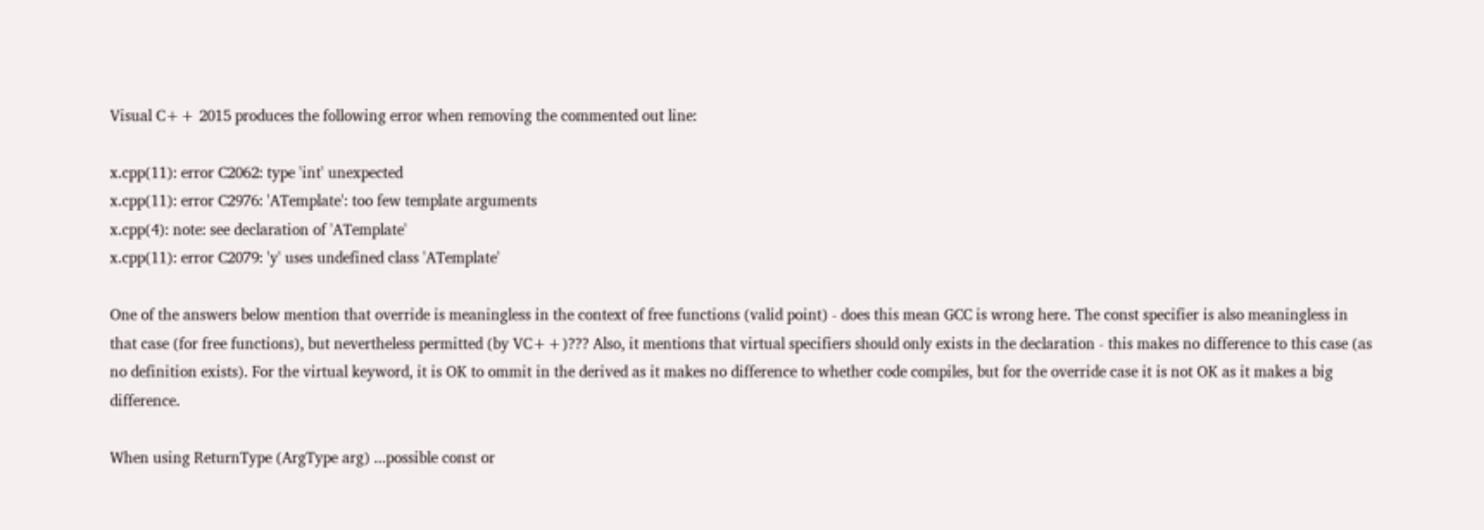Visual C++ 2015 produces the following error when removing the commented out line:

x.cpp(11): error C2062: type 'int' unexpected
x.cpp(11): error C2976: 'ATemplate': too few template arguments
x.cpp(4): note: see declaration of 'ATemplate'
x.cpp(11): error C2079: 'y' uses undefined class 'ATemplate'

One of the answers below mention that override is meaningless in the context of free functions (valid point) - does this mean GCC is wrong here. The const specifier is also meaningless in that case (for free functions), but nevertheless permitted (by VC++)??? Also, it mentions that virtual specifiers should only exists in the declaration - this makes no difference to this case (as no definition exists). For the virtual keyword, it is OK to ommit in the derived as it makes no difference to whether code compiles, but for the override case it is not OK as it makes a big difference.

When using ReturnType (ArgType arg) ...possible const or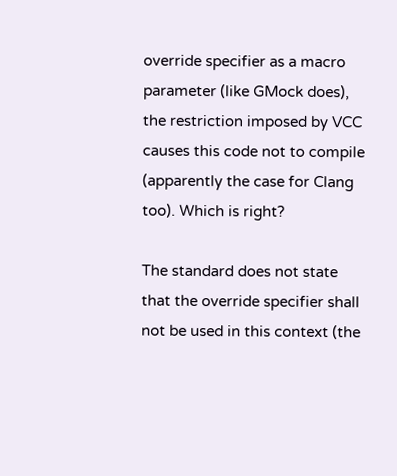override specifier as a macro parameter (like GMock does), the restriction imposed by VCC causes this code not to compile (apparently the case for Clang too). Which is right?

The standard does not state that the override specifier shall not be used in this context (the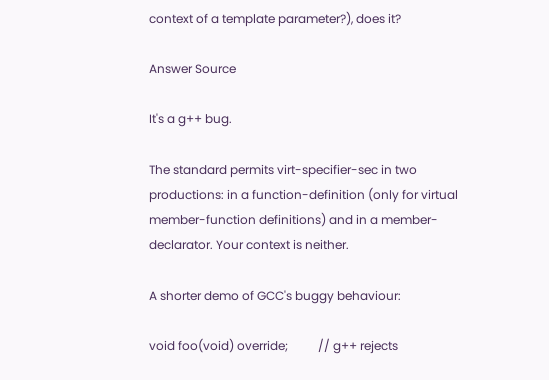context of a template parameter?), does it?

Answer Source

It's a g++ bug.

The standard permits virt-specifier-sec in two productions: in a function-definition (only for virtual member-function definitions) and in a member-declarator. Your context is neither.

A shorter demo of GCC's buggy behaviour:

void foo(void) override;          // g++ rejects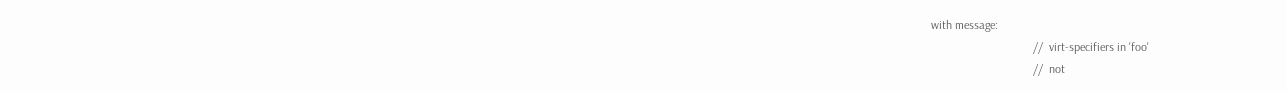with message:
                                  //  virt-specifiers in 'foo'
                                  //  not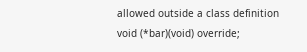allowed outside a class definition
void (*bar)(void) override;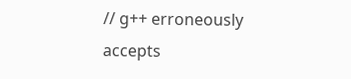// g++ erroneously accepts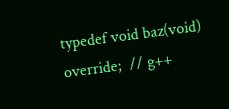typedef void baz(void) override;  // g++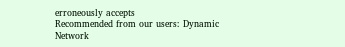erroneously accepts
Recommended from our users: Dynamic Network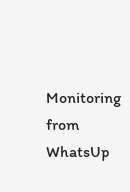Monitoring from WhatsUp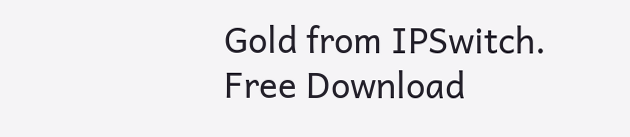Gold from IPSwitch. Free Download